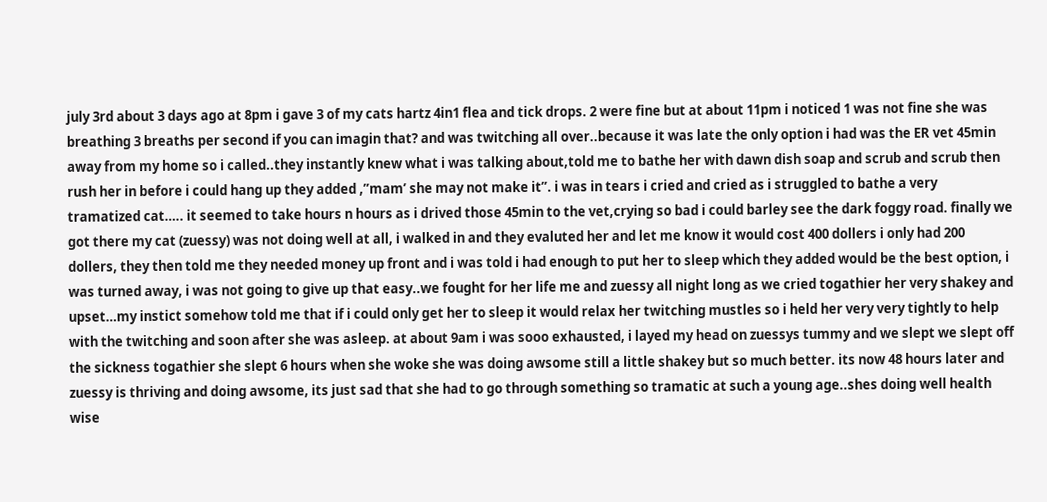july 3rd about 3 days ago at 8pm i gave 3 of my cats hartz 4in1 flea and tick drops. 2 were fine but at about 11pm i noticed 1 was not fine she was breathing 3 breaths per second if you can imagin that? and was twitching all over..because it was late the only option i had was the ER vet 45min away from my home so i called..they instantly knew what i was talking about,told me to bathe her with dawn dish soap and scrub and scrub then rush her in before i could hang up they added ,”mam’ she may not make it”. i was in tears i cried and cried as i struggled to bathe a very tramatized cat….. it seemed to take hours n hours as i drived those 45min to the vet,crying so bad i could barley see the dark foggy road. finally we got there my cat (zuessy) was not doing well at all, i walked in and they evaluted her and let me know it would cost 400 dollers i only had 200 dollers, they then told me they needed money up front and i was told i had enough to put her to sleep which they added would be the best option, i was turned away, i was not going to give up that easy..we fought for her life me and zuessy all night long as we cried togathier her very shakey and upset…my instict somehow told me that if i could only get her to sleep it would relax her twitching mustles so i held her very very tightly to help with the twitching and soon after she was asleep. at about 9am i was sooo exhausted, i layed my head on zuessys tummy and we slept we slept off the sickness togathier she slept 6 hours when she woke she was doing awsome still a little shakey but so much better. its now 48 hours later and zuessy is thriving and doing awsome, its just sad that she had to go through something so tramatic at such a young age..shes doing well health wise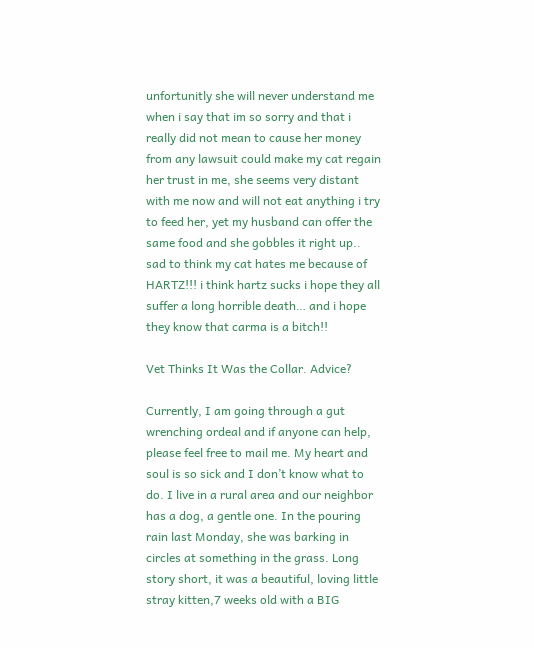unfortunitly she will never understand me when i say that im so sorry and that i really did not mean to cause her money from any lawsuit could make my cat regain her trust in me, she seems very distant with me now and will not eat anything i try to feed her, yet my husband can offer the same food and she gobbles it right up.. sad to think my cat hates me because of HARTZ!!! i think hartz sucks i hope they all suffer a long horrible death… and i hope they know that carma is a bitch!!

Vet Thinks It Was the Collar. Advice?

Currently, I am going through a gut wrenching ordeal and if anyone can help, please feel free to mail me. My heart and soul is so sick and I don’t know what to do. I live in a rural area and our neighbor has a dog, a gentle one. In the pouring rain last Monday, she was barking in circles at something in the grass. Long story short, it was a beautiful, loving little stray kitten,7 weeks old with a BIG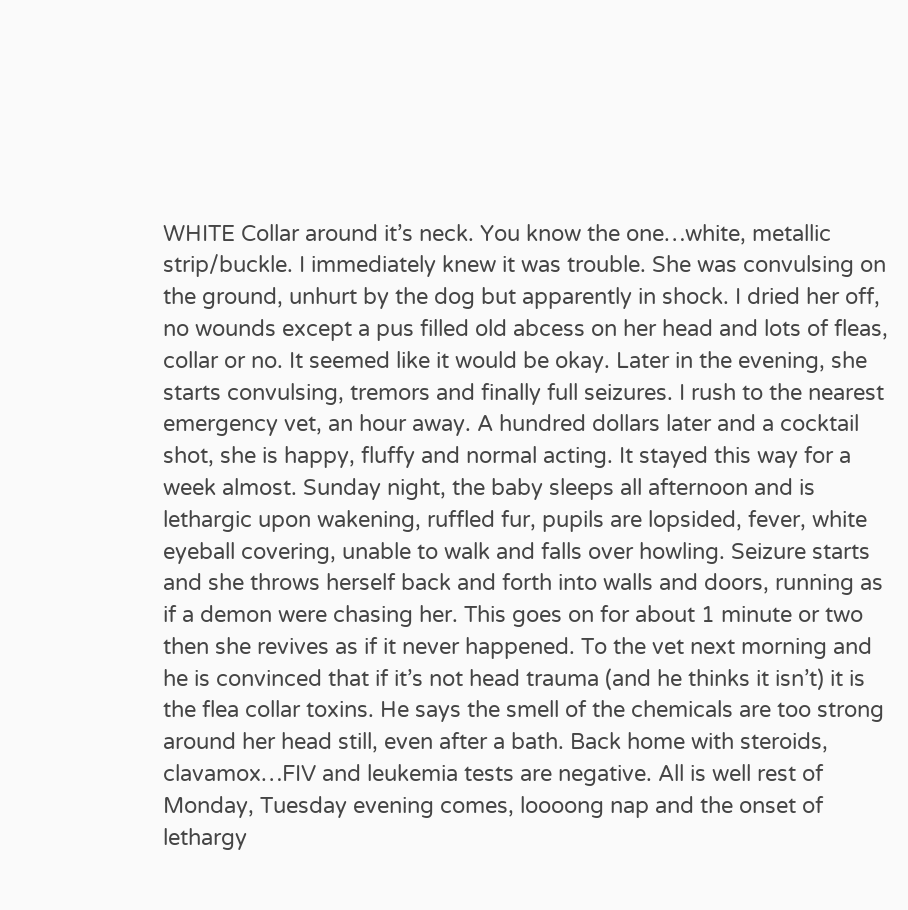WHITE Collar around it’s neck. You know the one…white, metallic strip/buckle. I immediately knew it was trouble. She was convulsing on the ground, unhurt by the dog but apparently in shock. I dried her off, no wounds except a pus filled old abcess on her head and lots of fleas, collar or no. It seemed like it would be okay. Later in the evening, she starts convulsing, tremors and finally full seizures. I rush to the nearest emergency vet, an hour away. A hundred dollars later and a cocktail shot, she is happy, fluffy and normal acting. It stayed this way for a week almost. Sunday night, the baby sleeps all afternoon and is lethargic upon wakening, ruffled fur, pupils are lopsided, fever, white eyeball covering, unable to walk and falls over howling. Seizure starts and she throws herself back and forth into walls and doors, running as if a demon were chasing her. This goes on for about 1 minute or two then she revives as if it never happened. To the vet next morning and he is convinced that if it’s not head trauma (and he thinks it isn’t) it is the flea collar toxins. He says the smell of the chemicals are too strong around her head still, even after a bath. Back home with steroids, clavamox…FIV and leukemia tests are negative. All is well rest of Monday, Tuesday evening comes, loooong nap and the onset of lethargy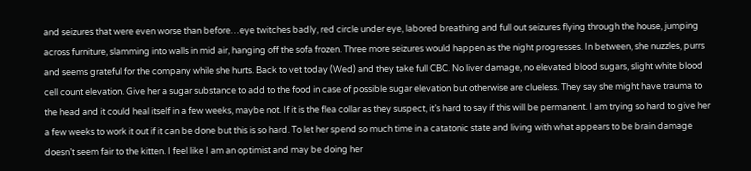and seizures that were even worse than before…eye twitches badly, red circle under eye, labored breathing and full out seizures flying through the house, jumping across furniture, slamming into walls in mid air, hanging off the sofa frozen. Three more seizures would happen as the night progresses. In between, she nuzzles, purrs and seems grateful for the company while she hurts. Back to vet today (Wed) and they take full CBC. No liver damage, no elevated blood sugars, slight white blood cell count elevation. Give her a sugar substance to add to the food in case of possible sugar elevation but otherwise are clueless. They say she might have trauma to the head and it could heal itself in a few weeks, maybe not. If it is the flea collar as they suspect, it’s hard to say if this will be permanent. I am trying so hard to give her a few weeks to work it out if it can be done but this is so hard. To let her spend so much time in a catatonic state and living with what appears to be brain damage doesn’t seem fair to the kitten. I feel like I am an optimist and may be doing her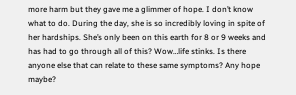more harm but they gave me a glimmer of hope. I don’t know what to do. During the day, she is so incredibly loving in spite of her hardships. She’s only been on this earth for 8 or 9 weeks and has had to go through all of this? Wow…life stinks. Is there anyone else that can relate to these same symptoms? Any hope maybe?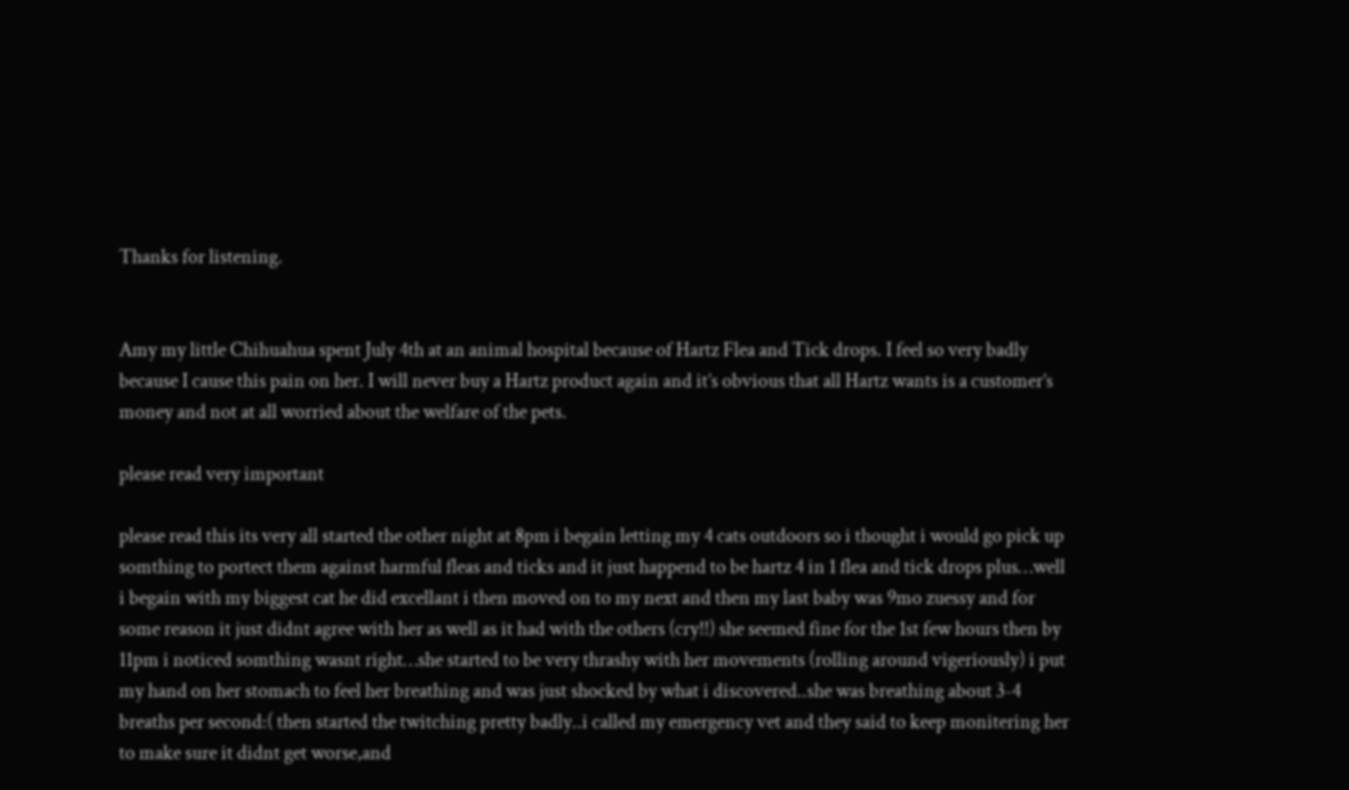Thanks for listening.


Amy my little Chihuahua spent July 4th at an animal hospital because of Hartz Flea and Tick drops. I feel so very badly because I cause this pain on her. I will never buy a Hartz product again and it’s obvious that all Hartz wants is a customer’s money and not at all worried about the welfare of the pets.

please read very important

please read this its very all started the other night at 8pm i begain letting my 4 cats outdoors so i thought i would go pick up somthing to portect them against harmful fleas and ticks and it just happend to be hartz 4 in 1 flea and tick drops plus…well i begain with my biggest cat he did excellant i then moved on to my next and then my last baby was 9mo zuessy and for some reason it just didnt agree with her as well as it had with the others (cry!!) she seemed fine for the 1st few hours then by 11pm i noticed somthing wasnt right…she started to be very thrashy with her movements (rolling around vigeriously) i put my hand on her stomach to feel her breathing and was just shocked by what i discovered..she was breathing about 3-4 breaths per second:( then started the twitching pretty badly..i called my emergency vet and they said to keep monitering her to make sure it didnt get worse,and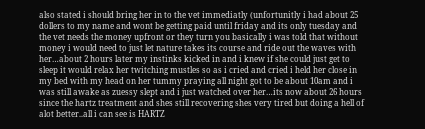also stated i should bring her in to the vet immediatly (unfortunitly i had about 25 dollers to my name and wont be getting paid until friday and its only tuesday and the vet needs the money upfront or they turn you basically i was told that without money i would need to just let nature takes its course and ride out the waves with her…about 2 hours later my instinks kicked in and i knew if she could just get to sleep it would relax her twitching mustles so as i cried and cried i held her close in my bed with my head on her tummy praying all night got to be about 10am and i was still awake as zuessy slept and i just watched over her…its now about 26 hours since the hartz treatment and shes still recovering shes very tired but doing a hell of alot better..all i can see is HARTZ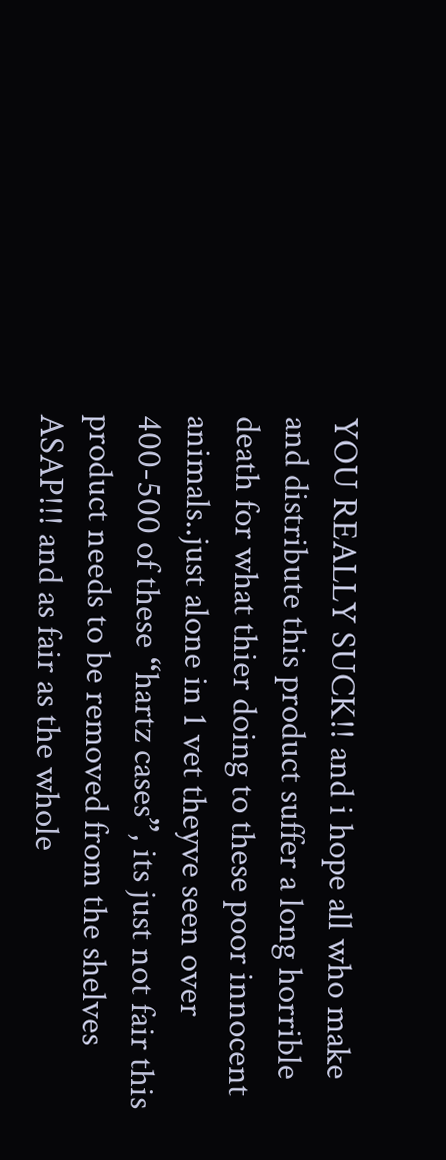YOU REALLY SUCK!! and i hope all who make and distribute this product suffer a long horrible death for what thier doing to these poor innocent animals..just alone in 1 vet theyve seen over 400-500 of these “hartz cases”, its just not fair this product needs to be removed from the shelves ASAP!!! and as fair as the whole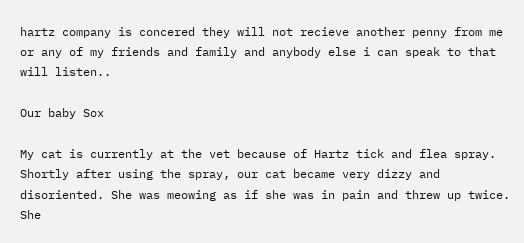hartz company is concered they will not recieve another penny from me or any of my friends and family and anybody else i can speak to that will listen..

Our baby Sox

My cat is currently at the vet because of Hartz tick and flea spray. Shortly after using the spray, our cat became very dizzy and disoriented. She was meowing as if she was in pain and threw up twice. She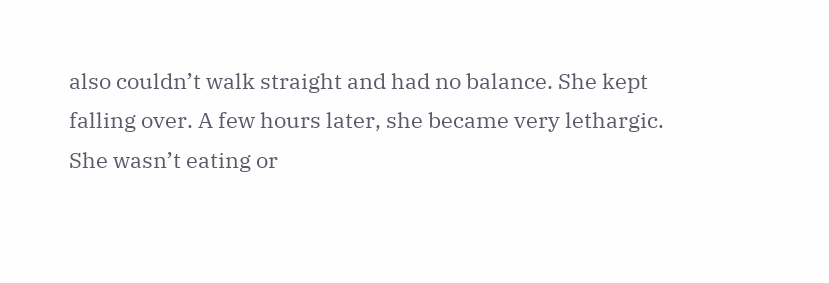also couldn’t walk straight and had no balance. She kept falling over. A few hours later, she became very lethargic. She wasn’t eating or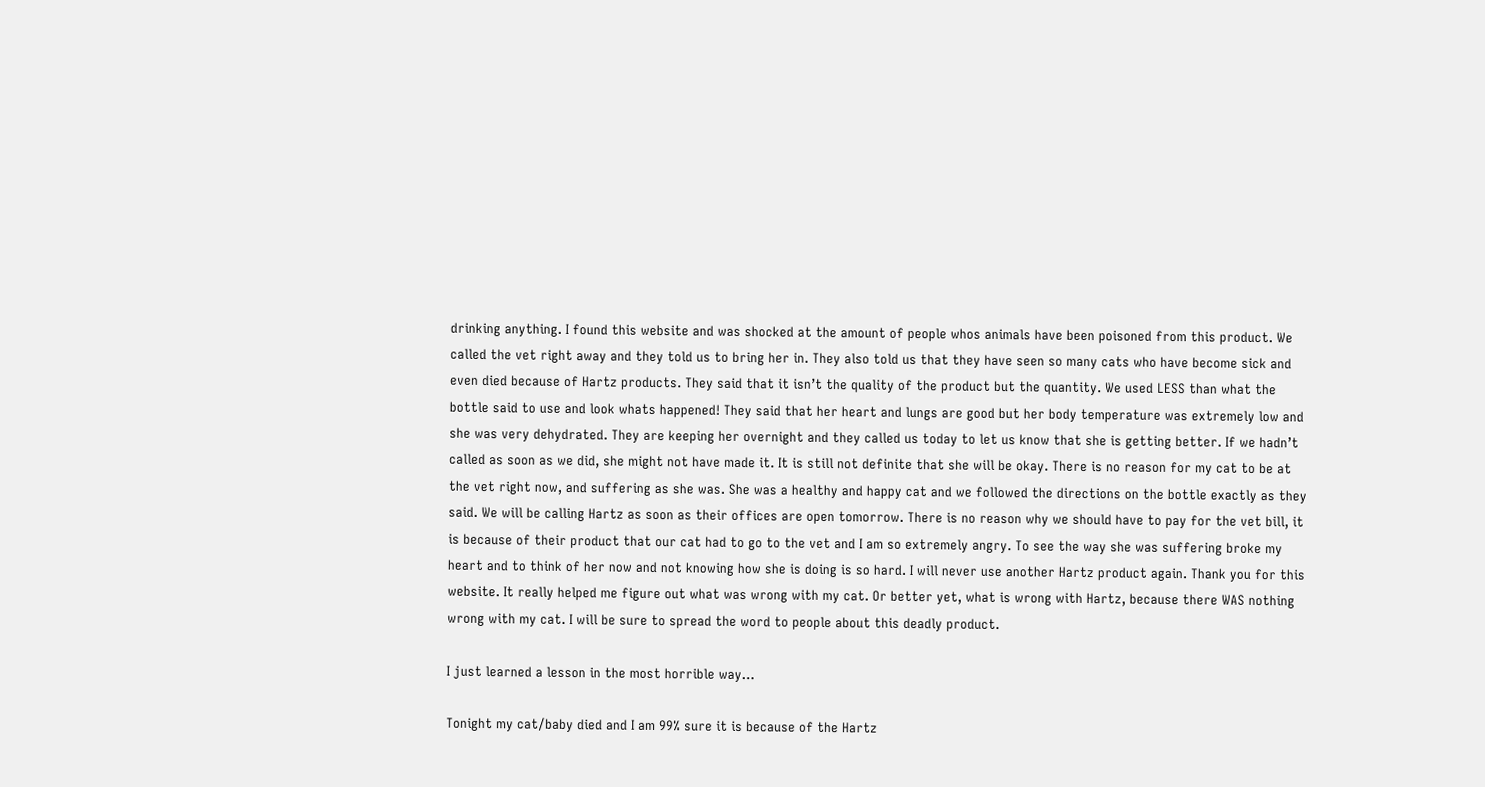drinking anything. I found this website and was shocked at the amount of people whos animals have been poisoned from this product. We called the vet right away and they told us to bring her in. They also told us that they have seen so many cats who have become sick and even died because of Hartz products. They said that it isn’t the quality of the product but the quantity. We used LESS than what the bottle said to use and look whats happened! They said that her heart and lungs are good but her body temperature was extremely low and she was very dehydrated. They are keeping her overnight and they called us today to let us know that she is getting better. If we hadn’t called as soon as we did, she might not have made it. It is still not definite that she will be okay. There is no reason for my cat to be at the vet right now, and suffering as she was. She was a healthy and happy cat and we followed the directions on the bottle exactly as they said. We will be calling Hartz as soon as their offices are open tomorrow. There is no reason why we should have to pay for the vet bill, it is because of their product that our cat had to go to the vet and I am so extremely angry. To see the way she was suffering broke my heart and to think of her now and not knowing how she is doing is so hard. I will never use another Hartz product again. Thank you for this website. It really helped me figure out what was wrong with my cat. Or better yet, what is wrong with Hartz, because there WAS nothing wrong with my cat. I will be sure to spread the word to people about this deadly product.

I just learned a lesson in the most horrible way…

Tonight my cat/baby died and I am 99% sure it is because of the Hartz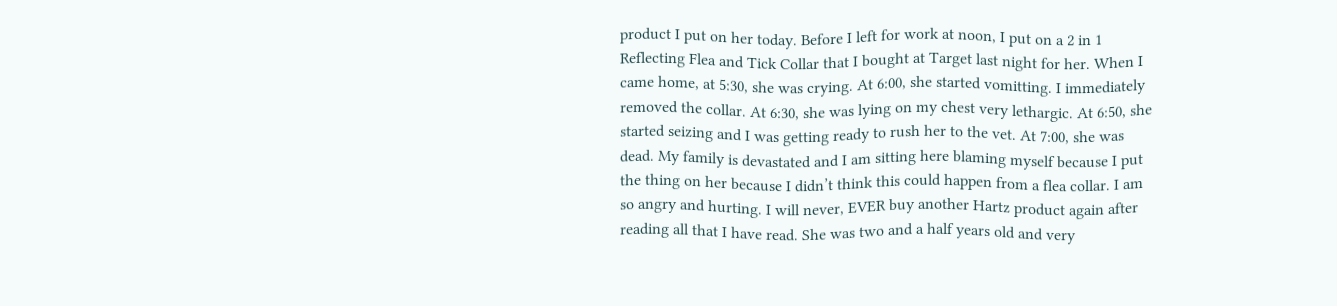product I put on her today. Before I left for work at noon, I put on a 2 in 1 Reflecting Flea and Tick Collar that I bought at Target last night for her. When I came home, at 5:30, she was crying. At 6:00, she started vomitting. I immediately removed the collar. At 6:30, she was lying on my chest very lethargic. At 6:50, she started seizing and I was getting ready to rush her to the vet. At 7:00, she was dead. My family is devastated and I am sitting here blaming myself because I put the thing on her because I didn’t think this could happen from a flea collar. I am so angry and hurting. I will never, EVER buy another Hartz product again after reading all that I have read. She was two and a half years old and very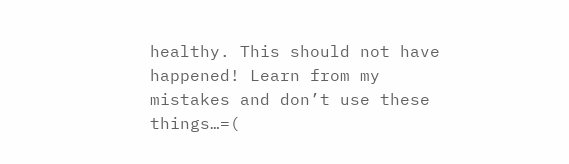healthy. This should not have happened! Learn from my mistakes and don’t use these things…=(